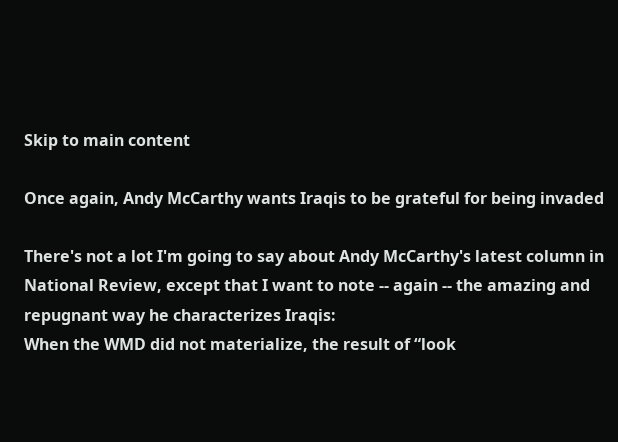Skip to main content

Once again, Andy McCarthy wants Iraqis to be grateful for being invaded

There's not a lot I'm going to say about Andy McCarthy's latest column in National Review, except that I want to note -- again -- the amazing and repugnant way he characterizes Iraqis:
When the WMD did not materialize, the result of “look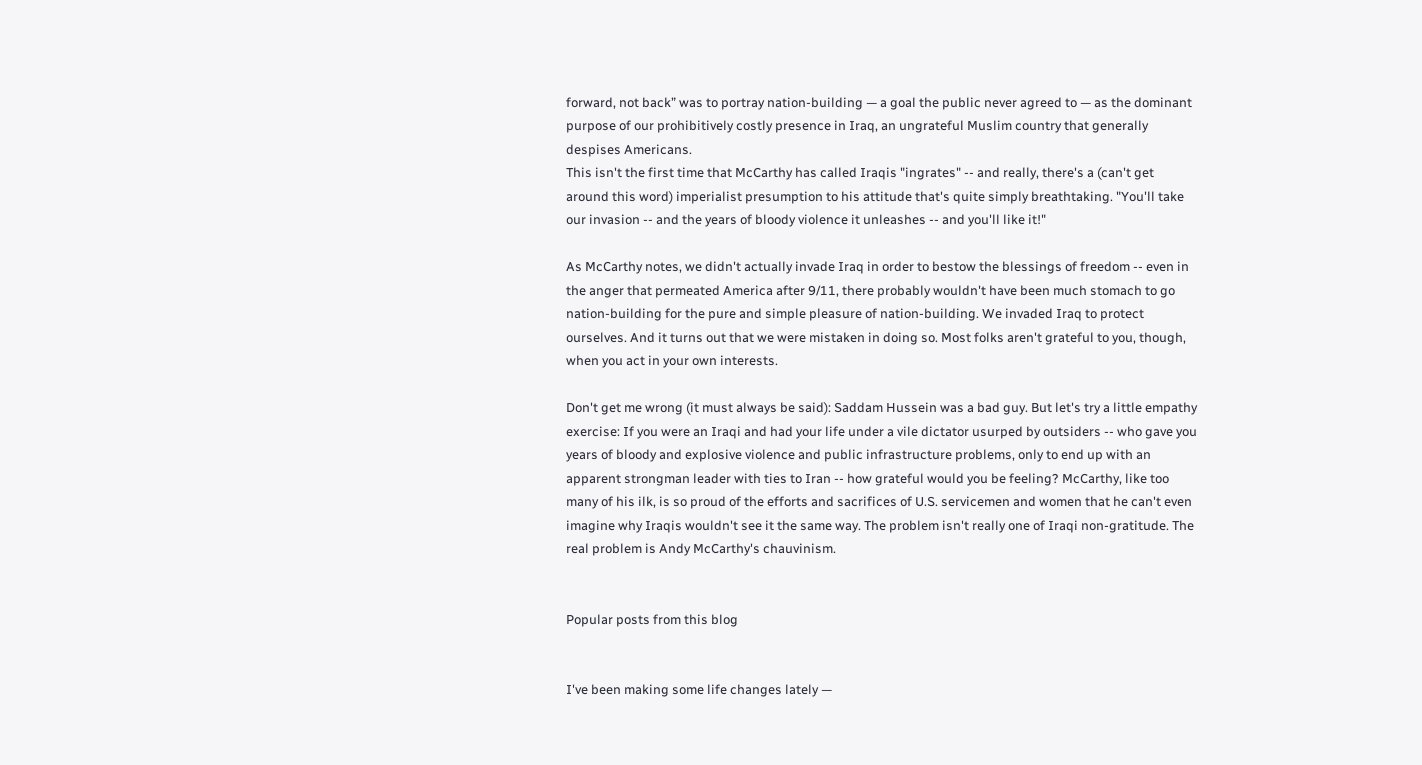forward, not back” was to portray nation-building — a goal the public never agreed to — as the dominant purpose of our prohibitively costly presence in Iraq, an ungrateful Muslim country that generally despises Americans.
This isn't the first time that McCarthy has called Iraqis "ingrates" -- and really, there's a (can't get around this word) imperialist presumption to his attitude that's quite simply breathtaking. "You'll take our invasion -- and the years of bloody violence it unleashes -- and you'll like it!"

As McCarthy notes, we didn't actually invade Iraq in order to bestow the blessings of freedom -- even in the anger that permeated America after 9/11, there probably wouldn't have been much stomach to go nation-building for the pure and simple pleasure of nation-building. We invaded Iraq to protect ourselves. And it turns out that we were mistaken in doing so. Most folks aren't grateful to you, though, when you act in your own interests.

Don't get me wrong (it must always be said): Saddam Hussein was a bad guy. But let's try a little empathy exercise: If you were an Iraqi and had your life under a vile dictator usurped by outsiders -- who gave you years of bloody and explosive violence and public infrastructure problems, only to end up with an apparent strongman leader with ties to Iran -- how grateful would you be feeling? McCarthy, like too many of his ilk, is so proud of the efforts and sacrifices of U.S. servicemen and women that he can't even imagine why Iraqis wouldn't see it the same way. The problem isn't really one of Iraqi non-gratitude. The real problem is Andy McCarthy's chauvinism.


Popular posts from this blog


I've been making some life changes lately —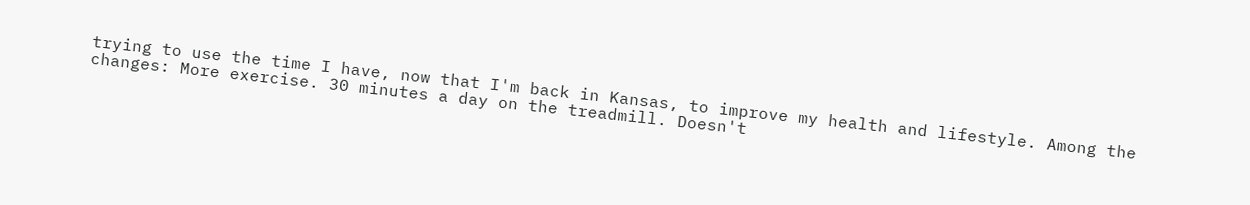trying to use the time I have, now that I'm back in Kansas, to improve my health and lifestyle. Among the changes: More exercise. 30 minutes a day on the treadmill. Doesn't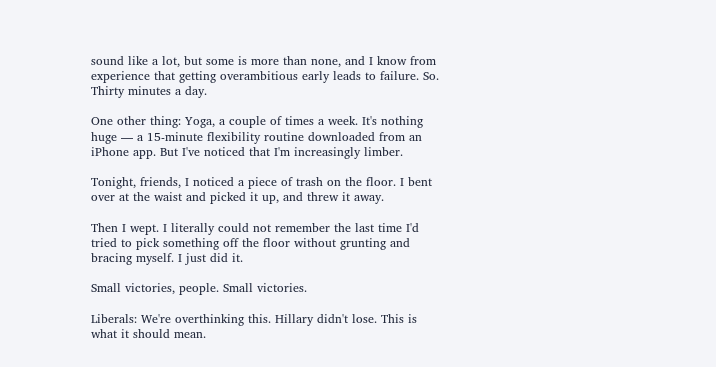sound like a lot, but some is more than none, and I know from experience that getting overambitious early leads to failure. So. Thirty minutes a day.

One other thing: Yoga, a couple of times a week. It's nothing huge — a 15-minute flexibility routine downloaded from an iPhone app. But I've noticed that I'm increasingly limber.

Tonight, friends, I noticed a piece of trash on the floor. I bent over at the waist and picked it up, and threw it away.

Then I wept. I literally could not remember the last time I'd tried to pick something off the floor without grunting and bracing myself. I just did it.

Small victories, people. Small victories.

Liberals: We're overthinking this. Hillary didn't lose. This is what it should mean.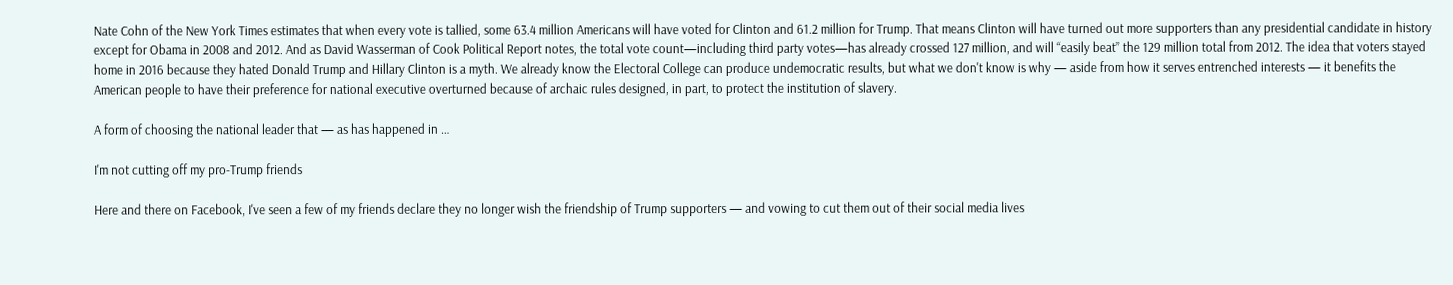Nate Cohn of the New York Times estimates that when every vote is tallied, some 63.4 million Americans will have voted for Clinton and 61.2 million for Trump. That means Clinton will have turned out more supporters than any presidential candidate in history except for Obama in 2008 and 2012. And as David Wasserman of Cook Political Report notes, the total vote count—including third party votes—has already crossed 127 million, and will “easily beat” the 129 million total from 2012. The idea that voters stayed home in 2016 because they hated Donald Trump and Hillary Clinton is a myth. We already know the Electoral College can produce undemocratic results, but what we don't know is why — aside from how it serves entrenched interests — it benefits the American people to have their preference for national executive overturned because of archaic rules designed, in part, to protect the institution of slavery.

A form of choosing the national leader that — as has happened in …

I'm not cutting off my pro-Trump friends

Here and there on Facebook, I've seen a few of my friends declare they no longer wish the friendship of Trump supporters — and vowing to cut them out of their social media lives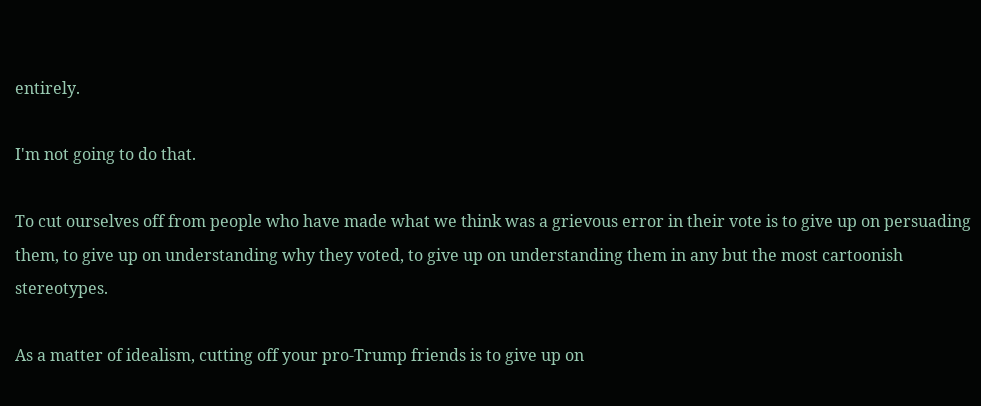entirely.

I'm not going to do that.

To cut ourselves off from people who have made what we think was a grievous error in their vote is to give up on persuading them, to give up on understanding why they voted, to give up on understanding them in any but the most cartoonish stereotypes.

As a matter of idealism, cutting off your pro-Trump friends is to give up on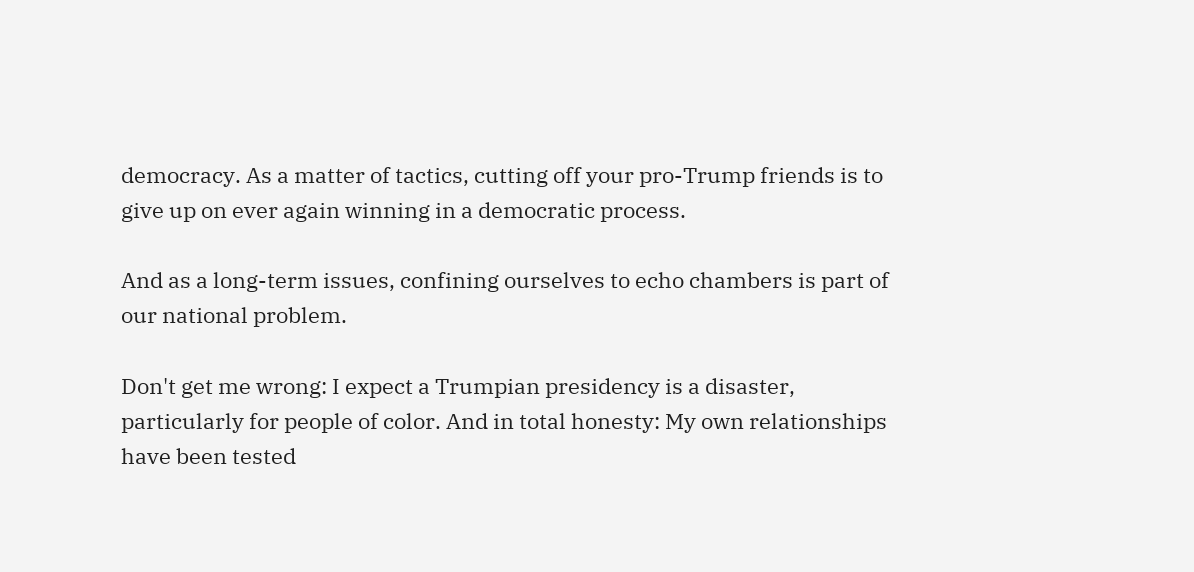democracy. As a matter of tactics, cutting off your pro-Trump friends is to give up on ever again winning in a democratic process.

And as a long-term issues, confining ourselves to echo chambers is part of our national problem.

Don't get me wrong: I expect a Trumpian presidency is a disaster, particularly for people of color. And in total honesty: My own relationships have been tested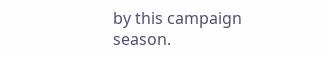by this campaign season.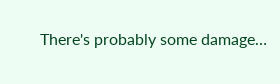There's probably some damage…